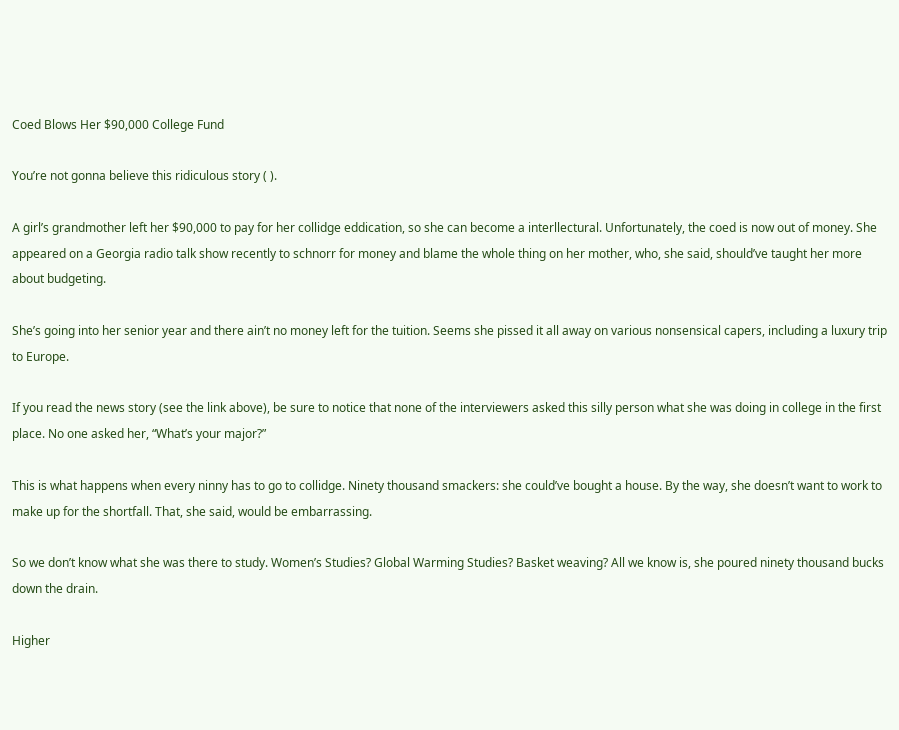Coed Blows Her $90,000 College Fund

You’re not gonna believe this ridiculous story ( ).

A girl’s grandmother left her $90,000 to pay for her collidge eddication, so she can become a interllectural. Unfortunately, the coed is now out of money. She appeared on a Georgia radio talk show recently to schnorr for money and blame the whole thing on her mother, who, she said, should’ve taught her more about budgeting.

She’s going into her senior year and there ain’t no money left for the tuition. Seems she pissed it all away on various nonsensical capers, including a luxury trip to Europe.

If you read the news story (see the link above), be sure to notice that none of the interviewers asked this silly person what she was doing in college in the first place. No one asked her, “What’s your major?”

This is what happens when every ninny has to go to collidge. Ninety thousand smackers: she could’ve bought a house. By the way, she doesn’t want to work to make up for the shortfall. That, she said, would be embarrassing.

So we don’t know what she was there to study. Women’s Studies? Global Warming Studies? Basket weaving? All we know is, she poured ninety thousand bucks down the drain.

Higher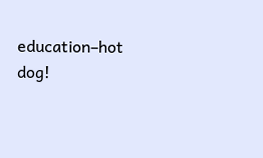education–hot dog!